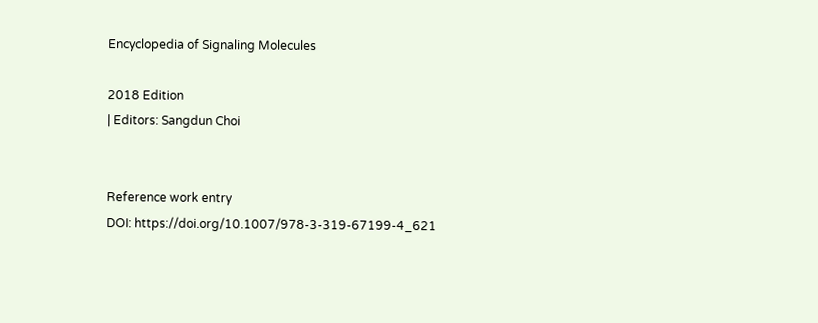Encyclopedia of Signaling Molecules

2018 Edition
| Editors: Sangdun Choi


Reference work entry
DOI: https://doi.org/10.1007/978-3-319-67199-4_621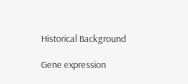Historical Background

Gene expression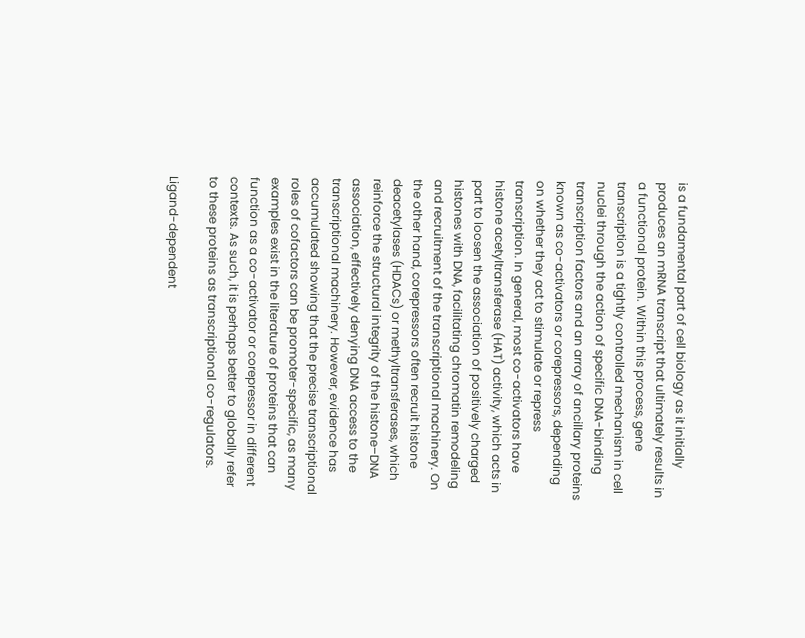is a fundamental part of cell biology as it initially produces an mRNA transcript that ultimately results in a functional protein. Within this process, gene transcription is a tightly controlled mechanism in cell nuclei through the action of specific DNA-binding transcription factors and an array of ancillary proteins known as co-activators or corepressors, depending on whether they act to stimulate or repress transcription. In general, most co-activators have histone acetyltransferase (HAT) activity, which acts in part to loosen the association of positively charged histones with DNA, facilitating chromatin remodeling and recruitment of the transcriptional machinery. On the other hand, corepressors often recruit histone deacetylases (HDACs) or methyltransferases, which reinforce the structural integrity of the histone–DNA association, effectively denying DNA access to the transcriptional machinery. However, evidence has accumulated showing that the precise transcriptional roles of cofactors can be promoter-specific, as many examples exist in the literature of proteins that can function as a co-activator or corepressor in different contexts. As such, it is perhaps better to globally refer to these proteins as transcriptional co-regulators.

Ligand-dependent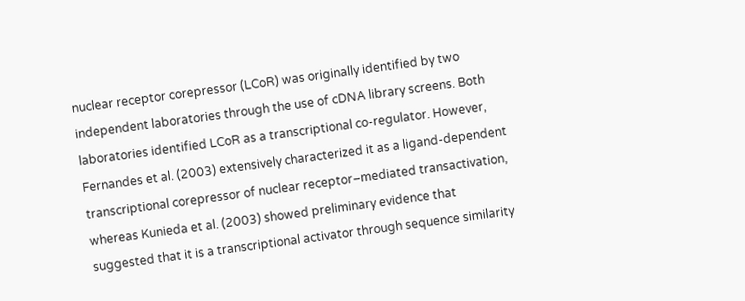nuclear receptor corepressor (LCoR) was originally identified by two independent laboratories through the use of cDNA library screens. Both laboratories identified LCoR as a transcriptional co-regulator. However, Fernandes et al. (2003) extensively characterized it as a ligand-dependent transcriptional corepressor of nuclear receptor–mediated transactivation, whereas Kunieda et al. (2003) showed preliminary evidence that suggested that it is a transcriptional activator through sequence similarity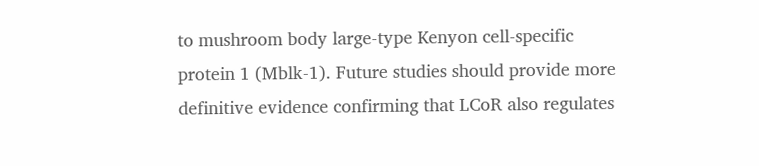to mushroom body large-type Kenyon cell-specific protein 1 (Mblk-1). Future studies should provide more definitive evidence confirming that LCoR also regulates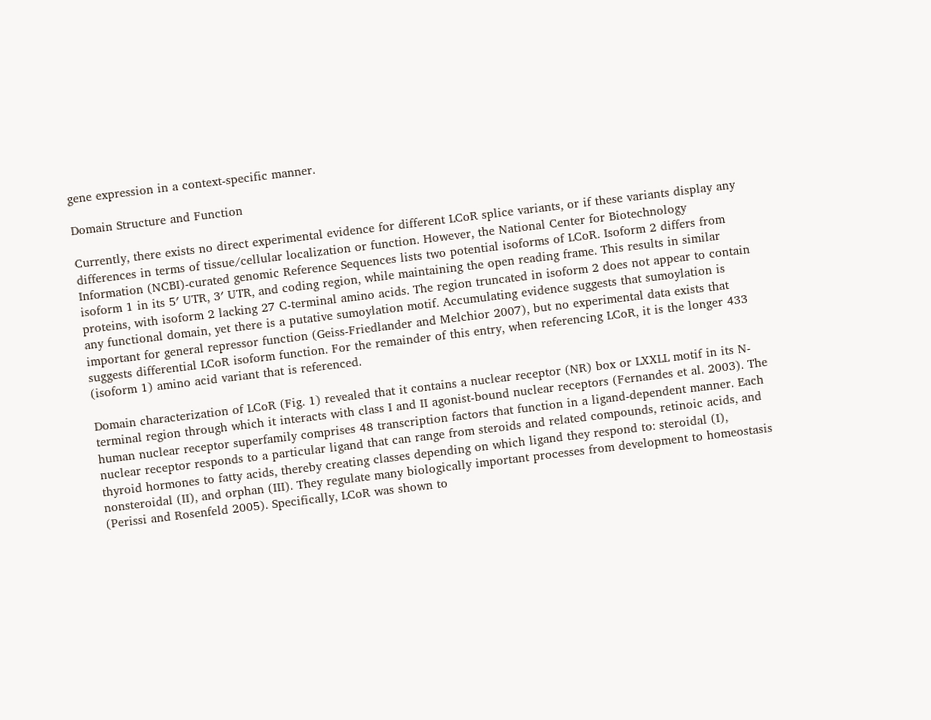gene expression in a context-specific manner.

Domain Structure and Function

Currently, there exists no direct experimental evidence for different LCoR splice variants, or if these variants display any differences in terms of tissue/cellular localization or function. However, the National Center for Biotechnology Information (NCBI)-curated genomic Reference Sequences lists two potential isoforms of LCoR. Isoform 2 differs from isoform 1 in its 5′ UTR, 3′ UTR, and coding region, while maintaining the open reading frame. This results in similar proteins, with isoform 2 lacking 27 C-terminal amino acids. The region truncated in isoform 2 does not appear to contain any functional domain, yet there is a putative sumoylation motif. Accumulating evidence suggests that sumoylation is important for general repressor function (Geiss-Friedlander and Melchior 2007), but no experimental data exists that suggests differential LCoR isoform function. For the remainder of this entry, when referencing LCoR, it is the longer 433 (isoform 1) amino acid variant that is referenced.

Domain characterization of LCoR (Fig. 1) revealed that it contains a nuclear receptor (NR) box or LXXLL motif in its N-terminal region through which it interacts with class I and II agonist-bound nuclear receptors (Fernandes et al. 2003). The human nuclear receptor superfamily comprises 48 transcription factors that function in a ligand-dependent manner. Each nuclear receptor responds to a particular ligand that can range from steroids and related compounds, retinoic acids, and thyroid hormones to fatty acids, thereby creating classes depending on which ligand they respond to: steroidal (I), nonsteroidal (II), and orphan (III). They regulate many biologically important processes from development to homeostasis (Perissi and Rosenfeld 2005). Specifically, LCoR was shown to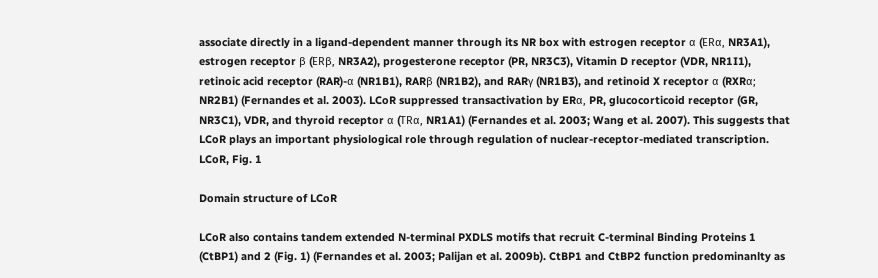associate directly in a ligand-dependent manner through its NR box with estrogen receptor α (ERα, NR3A1), estrogen receptor β (ERβ, NR3A2), progesterone receptor (PR, NR3C3), Vitamin D receptor (VDR, NR1I1), retinoic acid receptor (RAR)-α (NR1B1), RARβ (NR1B2), and RARγ (NR1B3), and retinoid X receptor α (RXRα; NR2B1) (Fernandes et al. 2003). LCoR suppressed transactivation by ERα, PR, glucocorticoid receptor (GR, NR3C1), VDR, and thyroid receptor α (TRα, NR1A1) (Fernandes et al. 2003; Wang et al. 2007). This suggests that LCoR plays an important physiological role through regulation of nuclear-receptor-mediated transcription.
LCoR, Fig. 1

Domain structure of LCoR

LCoR also contains tandem extended N-terminal PXDLS motifs that recruit C-terminal Binding Proteins 1 (CtBP1) and 2 (Fig. 1) (Fernandes et al. 2003; Palijan et al. 2009b). CtBP1 and CtBP2 function predominanlty as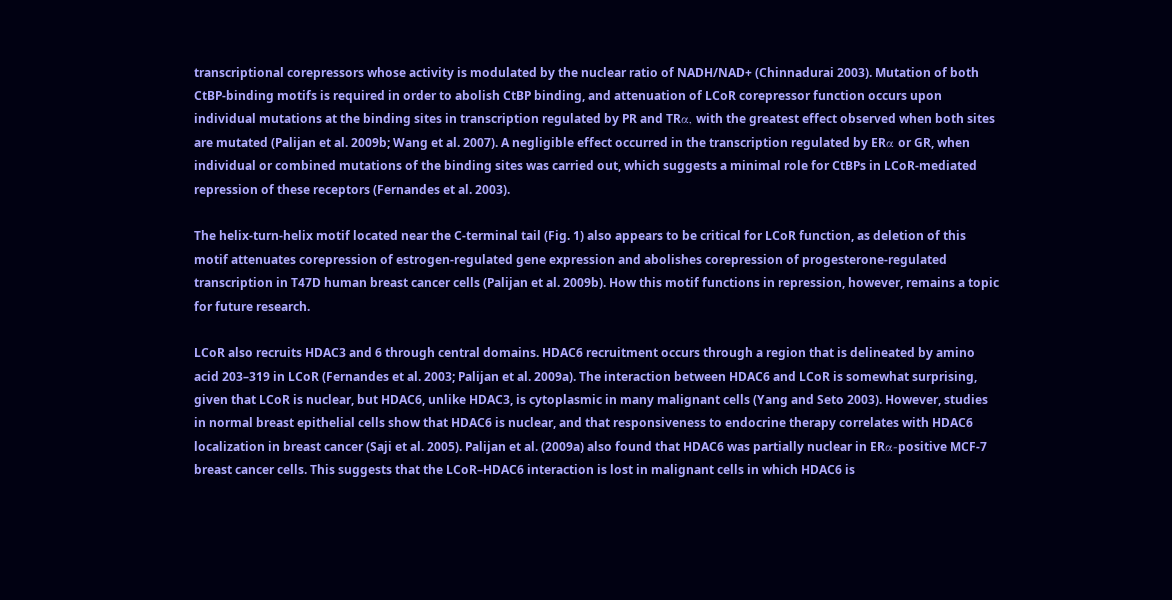transcriptional corepressors whose activity is modulated by the nuclear ratio of NADH/NAD+ (Chinnadurai 2003). Mutation of both CtBP-binding motifs is required in order to abolish CtBP binding, and attenuation of LCoR corepressor function occurs upon individual mutations at the binding sites in transcription regulated by PR and TRα, with the greatest effect observed when both sites are mutated (Palijan et al. 2009b; Wang et al. 2007). A negligible effect occurred in the transcription regulated by ERα or GR, when individual or combined mutations of the binding sites was carried out, which suggests a minimal role for CtBPs in LCoR-mediated repression of these receptors (Fernandes et al. 2003).

The helix-turn-helix motif located near the C-terminal tail (Fig. 1) also appears to be critical for LCoR function, as deletion of this motif attenuates corepression of estrogen-regulated gene expression and abolishes corepression of progesterone-regulated transcription in T47D human breast cancer cells (Palijan et al. 2009b). How this motif functions in repression, however, remains a topic for future research.

LCoR also recruits HDAC3 and 6 through central domains. HDAC6 recruitment occurs through a region that is delineated by amino acid 203–319 in LCoR (Fernandes et al. 2003; Palijan et al. 2009a). The interaction between HDAC6 and LCoR is somewhat surprising, given that LCoR is nuclear, but HDAC6, unlike HDAC3, is cytoplasmic in many malignant cells (Yang and Seto 2003). However, studies in normal breast epithelial cells show that HDAC6 is nuclear, and that responsiveness to endocrine therapy correlates with HDAC6 localization in breast cancer (Saji et al. 2005). Palijan et al. (2009a) also found that HDAC6 was partially nuclear in ERα-positive MCF-7 breast cancer cells. This suggests that the LCoR–HDAC6 interaction is lost in malignant cells in which HDAC6 is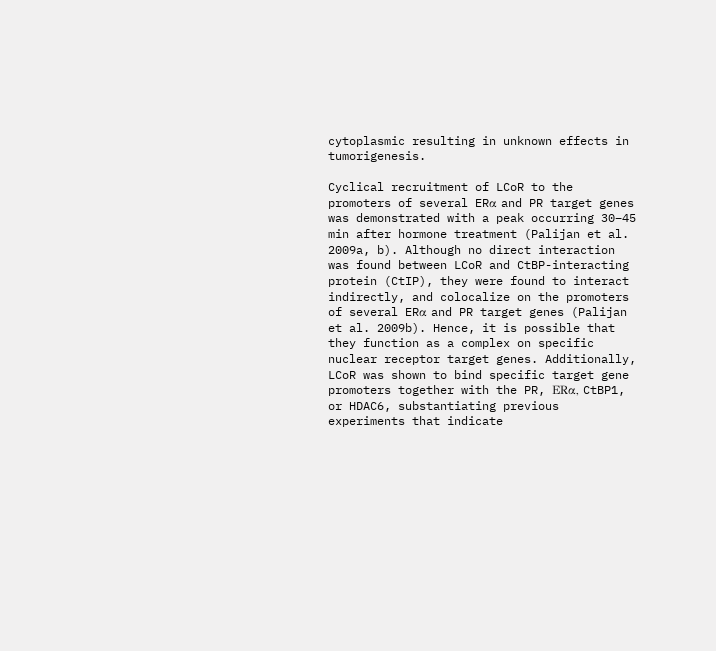cytoplasmic resulting in unknown effects in tumorigenesis.

Cyclical recruitment of LCoR to the promoters of several ERα and PR target genes was demonstrated with a peak occurring 30–45 min after hormone treatment (Palijan et al. 2009a, b). Although no direct interaction was found between LCoR and CtBP-interacting protein (CtIP), they were found to interact indirectly, and colocalize on the promoters of several ERα and PR target genes (Palijan et al. 2009b). Hence, it is possible that they function as a complex on specific nuclear receptor target genes. Additionally, LCoR was shown to bind specific target gene promoters together with the PR, ERα, CtBP1, or HDAC6, substantiating previous experiments that indicate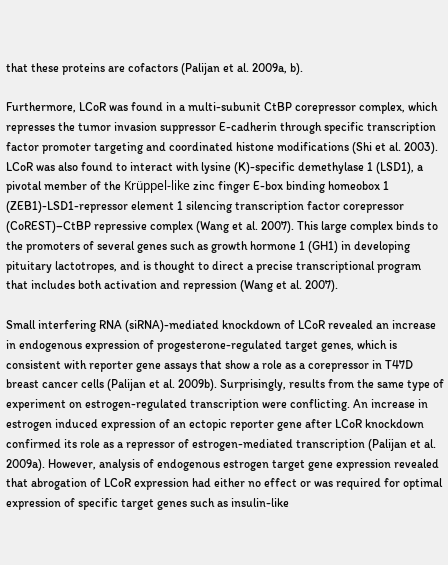that these proteins are cofactors (Palijan et al. 2009a, b).

Furthermore, LCoR was found in a multi-subunit CtBP corepressor complex, which represses the tumor invasion suppressor E-cadherin through specific transcription factor promoter targeting and coordinated histone modifications (Shi et al. 2003). LCoR was also found to interact with lysine (K)-specific demethylase 1 (LSD1), a pivotal member of the Krüppel-like zinc finger E-box binding homeobox 1 (ZEB1)-LSD1-repressor element 1 silencing transcription factor corepressor (CoREST)–CtBP repressive complex (Wang et al. 2007). This large complex binds to the promoters of several genes such as growth hormone 1 (GH1) in developing pituitary lactotropes, and is thought to direct a precise transcriptional program that includes both activation and repression (Wang et al. 2007).

Small interfering RNA (siRNA)-mediated knockdown of LCoR revealed an increase in endogenous expression of progesterone-regulated target genes, which is consistent with reporter gene assays that show a role as a corepressor in T47D breast cancer cells (Palijan et al. 2009b). Surprisingly, results from the same type of experiment on estrogen-regulated transcription were conflicting. An increase in estrogen induced expression of an ectopic reporter gene after LCoR knockdown confirmed its role as a repressor of estrogen-mediated transcription (Palijan et al. 2009a). However, analysis of endogenous estrogen target gene expression revealed that abrogation of LCoR expression had either no effect or was required for optimal expression of specific target genes such as insulin-like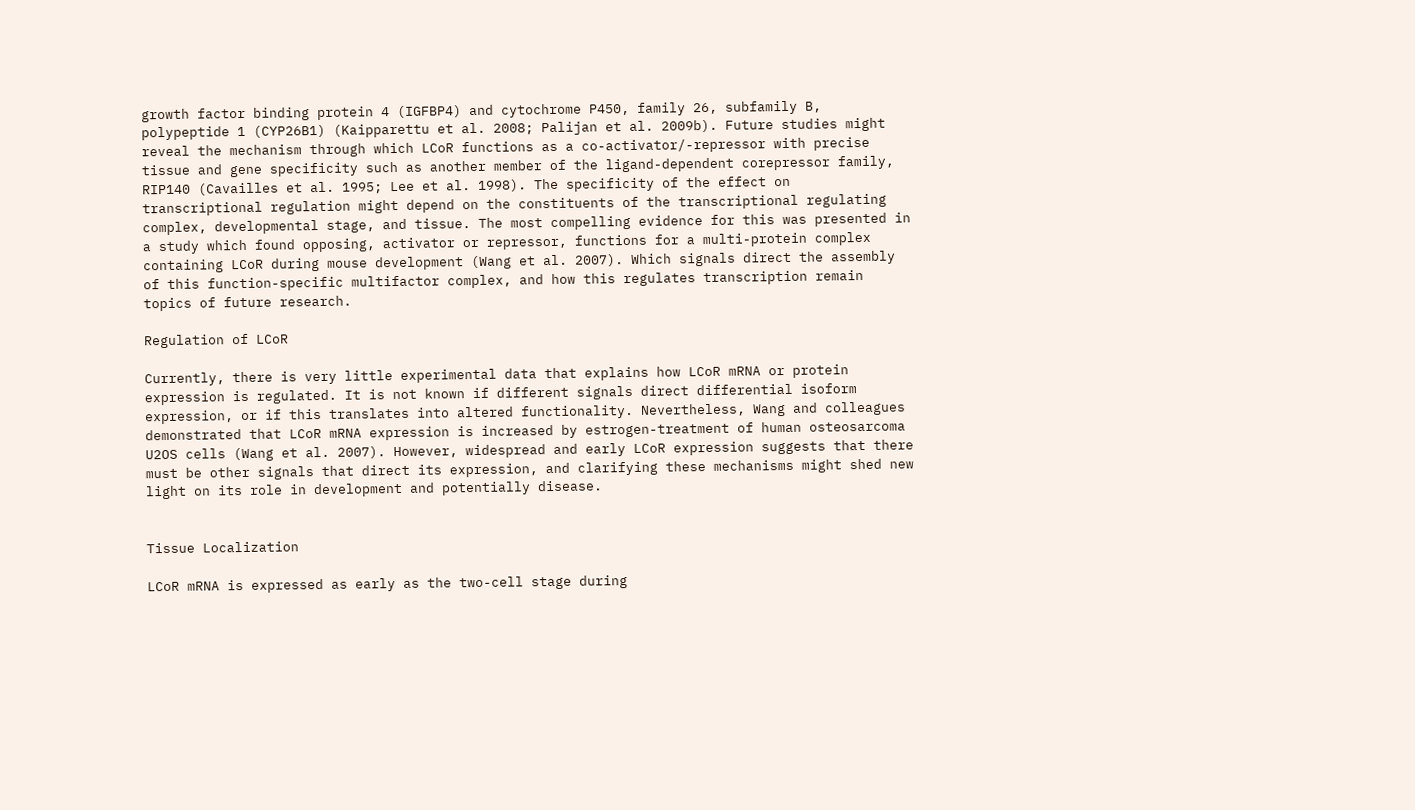growth factor binding protein 4 (IGFBP4) and cytochrome P450, family 26, subfamily B, polypeptide 1 (CYP26B1) (Kaipparettu et al. 2008; Palijan et al. 2009b). Future studies might reveal the mechanism through which LCoR functions as a co-activator/-repressor with precise tissue and gene specificity such as another member of the ligand-dependent corepressor family, RIP140 (Cavailles et al. 1995; Lee et al. 1998). The specificity of the effect on transcriptional regulation might depend on the constituents of the transcriptional regulating complex, developmental stage, and tissue. The most compelling evidence for this was presented in a study which found opposing, activator or repressor, functions for a multi-protein complex containing LCoR during mouse development (Wang et al. 2007). Which signals direct the assembly of this function-specific multifactor complex, and how this regulates transcription remain topics of future research.

Regulation of LCoR

Currently, there is very little experimental data that explains how LCoR mRNA or protein expression is regulated. It is not known if different signals direct differential isoform expression, or if this translates into altered functionality. Nevertheless, Wang and colleagues demonstrated that LCoR mRNA expression is increased by estrogen-treatment of human osteosarcoma U2OS cells (Wang et al. 2007). However, widespread and early LCoR expression suggests that there must be other signals that direct its expression, and clarifying these mechanisms might shed new light on its role in development and potentially disease.


Tissue Localization

LCoR mRNA is expressed as early as the two-cell stage during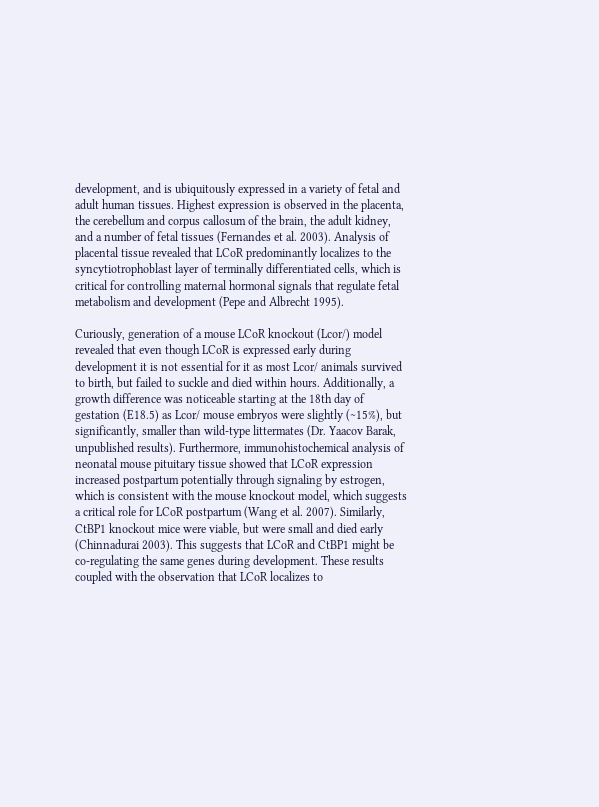development, and is ubiquitously expressed in a variety of fetal and adult human tissues. Highest expression is observed in the placenta, the cerebellum and corpus callosum of the brain, the adult kidney, and a number of fetal tissues (Fernandes et al. 2003). Analysis of placental tissue revealed that LCoR predominantly localizes to the syncytiotrophoblast layer of terminally differentiated cells, which is critical for controlling maternal hormonal signals that regulate fetal metabolism and development (Pepe and Albrecht 1995).

Curiously, generation of a mouse LCoR knockout (Lcor/) model revealed that even though LCoR is expressed early during development it is not essential for it as most Lcor/ animals survived to birth, but failed to suckle and died within hours. Additionally, a growth difference was noticeable starting at the 18th day of gestation (E18.5) as Lcor/ mouse embryos were slightly (∼15%), but significantly, smaller than wild-type littermates (Dr. Yaacov Barak, unpublished results). Furthermore, immunohistochemical analysis of neonatal mouse pituitary tissue showed that LCoR expression increased postpartum potentially through signaling by estrogen, which is consistent with the mouse knockout model, which suggests a critical role for LCoR postpartum (Wang et al. 2007). Similarly, CtBP1 knockout mice were viable, but were small and died early (Chinnadurai 2003). This suggests that LCoR and CtBP1 might be co-regulating the same genes during development. These results coupled with the observation that LCoR localizes to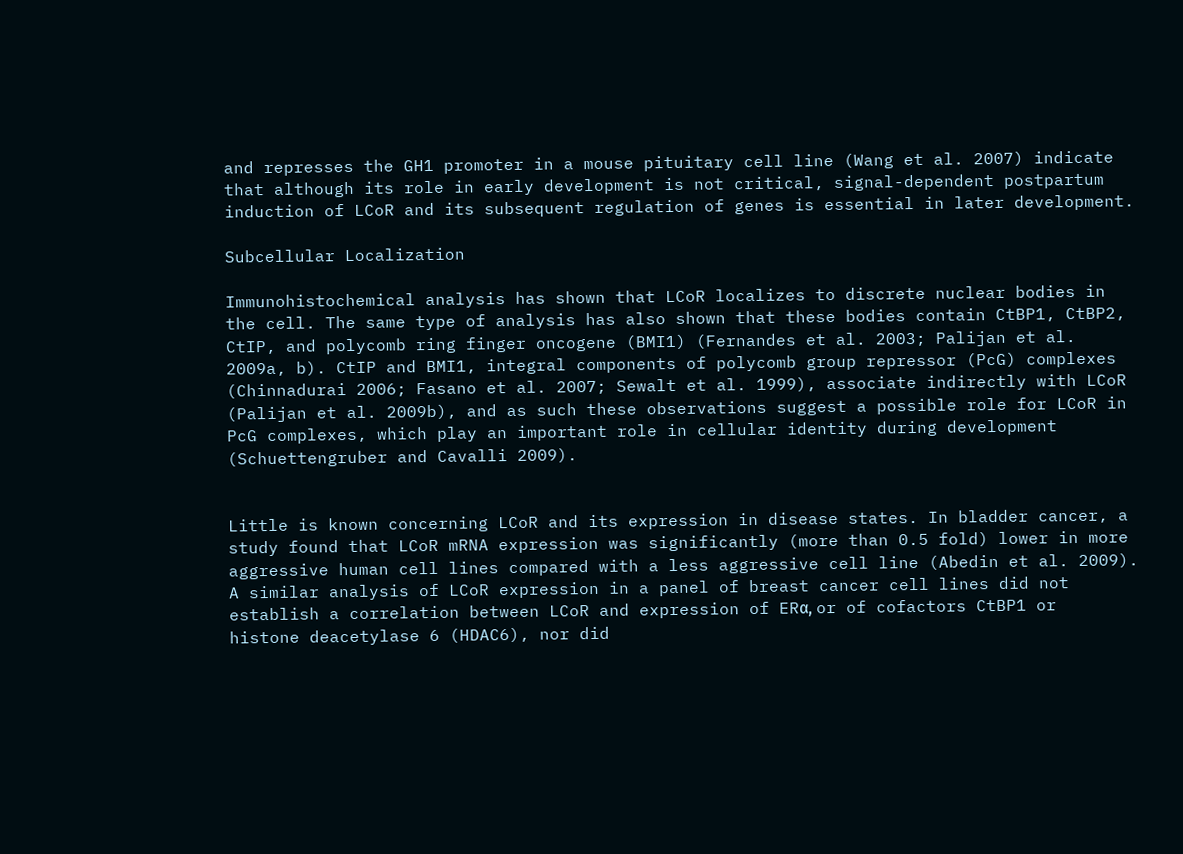and represses the GH1 promoter in a mouse pituitary cell line (Wang et al. 2007) indicate that although its role in early development is not critical, signal-dependent postpartum induction of LCoR and its subsequent regulation of genes is essential in later development.

Subcellular Localization

Immunohistochemical analysis has shown that LCoR localizes to discrete nuclear bodies in the cell. The same type of analysis has also shown that these bodies contain CtBP1, CtBP2, CtIP, and polycomb ring finger oncogene (BMI1) (Fernandes et al. 2003; Palijan et al. 2009a, b). CtIP and BMI1, integral components of polycomb group repressor (PcG) complexes (Chinnadurai 2006; Fasano et al. 2007; Sewalt et al. 1999), associate indirectly with LCoR (Palijan et al. 2009b), and as such these observations suggest a possible role for LCoR in PcG complexes, which play an important role in cellular identity during development (Schuettengruber and Cavalli 2009).


Little is known concerning LCoR and its expression in disease states. In bladder cancer, a study found that LCoR mRNA expression was significantly (more than 0.5 fold) lower in more aggressive human cell lines compared with a less aggressive cell line (Abedin et al. 2009). A similar analysis of LCoR expression in a panel of breast cancer cell lines did not establish a correlation between LCoR and expression of ERα, or of cofactors CtBP1 or histone deacetylase 6 (HDAC6), nor did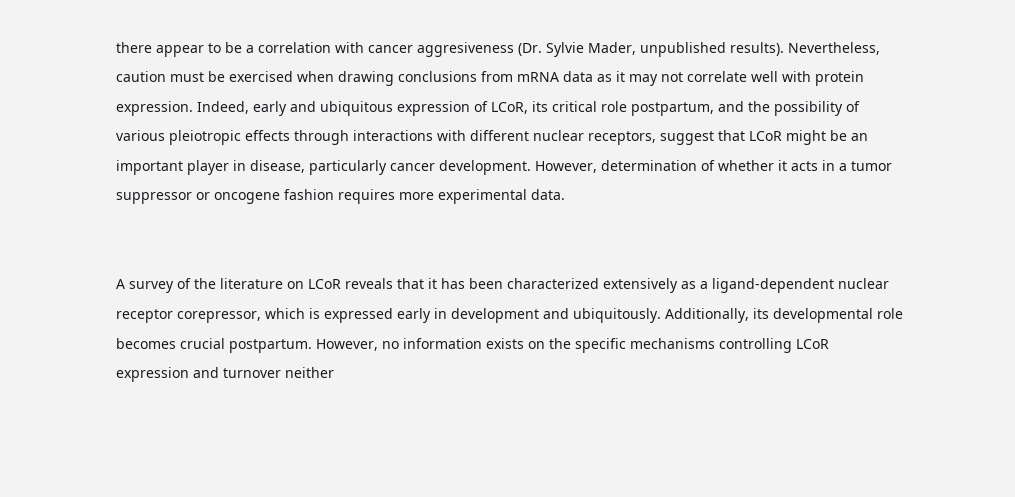there appear to be a correlation with cancer aggresiveness (Dr. Sylvie Mader, unpublished results). Nevertheless, caution must be exercised when drawing conclusions from mRNA data as it may not correlate well with protein expression. Indeed, early and ubiquitous expression of LCoR, its critical role postpartum, and the possibility of various pleiotropic effects through interactions with different nuclear receptors, suggest that LCoR might be an important player in disease, particularly cancer development. However, determination of whether it acts in a tumor suppressor or oncogene fashion requires more experimental data.


A survey of the literature on LCoR reveals that it has been characterized extensively as a ligand-dependent nuclear receptor corepressor, which is expressed early in development and ubiquitously. Additionally, its developmental role becomes crucial postpartum. However, no information exists on the specific mechanisms controlling LCoR expression and turnover neither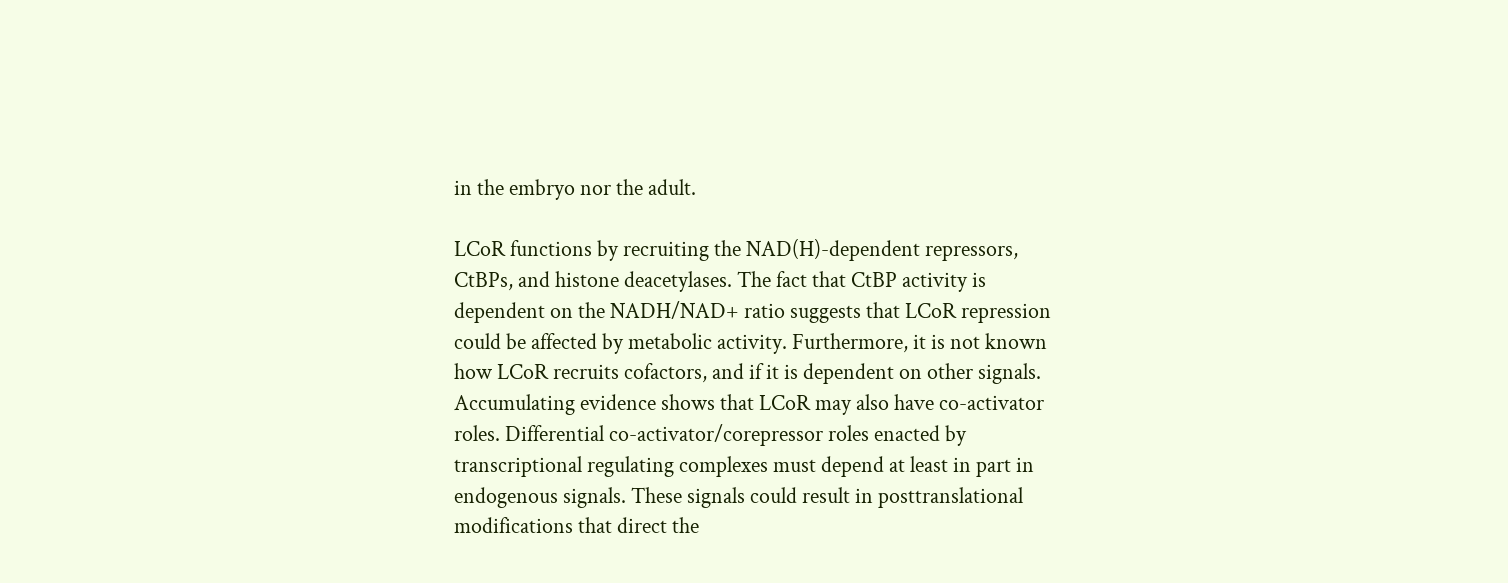in the embryo nor the adult.

LCoR functions by recruiting the NAD(H)-dependent repressors, CtBPs, and histone deacetylases. The fact that CtBP activity is dependent on the NADH/NAD+ ratio suggests that LCoR repression could be affected by metabolic activity. Furthermore, it is not known how LCoR recruits cofactors, and if it is dependent on other signals. Accumulating evidence shows that LCoR may also have co-activator roles. Differential co-activator/corepressor roles enacted by transcriptional regulating complexes must depend at least in part in endogenous signals. These signals could result in posttranslational modifications that direct the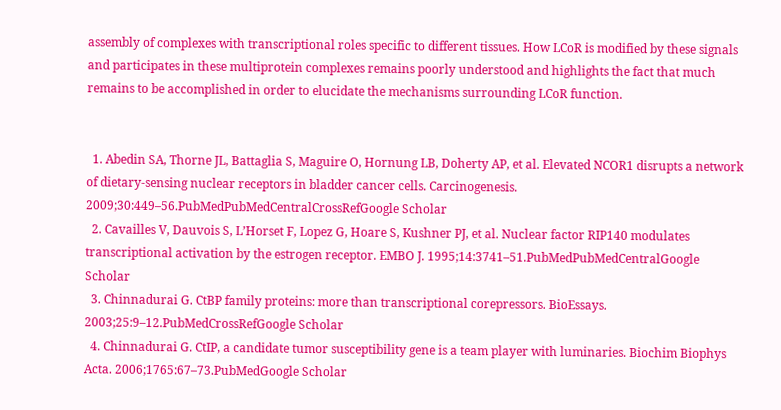assembly of complexes with transcriptional roles specific to different tissues. How LCoR is modified by these signals and participates in these multiprotein complexes remains poorly understood and highlights the fact that much remains to be accomplished in order to elucidate the mechanisms surrounding LCoR function.


  1. Abedin SA, Thorne JL, Battaglia S, Maguire O, Hornung LB, Doherty AP, et al. Elevated NCOR1 disrupts a network of dietary-sensing nuclear receptors in bladder cancer cells. Carcinogenesis. 2009;30:449–56.PubMedPubMedCentralCrossRefGoogle Scholar
  2. Cavailles V, Dauvois S, L’Horset F, Lopez G, Hoare S, Kushner PJ, et al. Nuclear factor RIP140 modulates transcriptional activation by the estrogen receptor. EMBO J. 1995;14:3741–51.PubMedPubMedCentralGoogle Scholar
  3. Chinnadurai G. CtBP family proteins: more than transcriptional corepressors. BioEssays. 2003;25:9–12.PubMedCrossRefGoogle Scholar
  4. Chinnadurai G. CtIP, a candidate tumor susceptibility gene is a team player with luminaries. Biochim Biophys Acta. 2006;1765:67–73.PubMedGoogle Scholar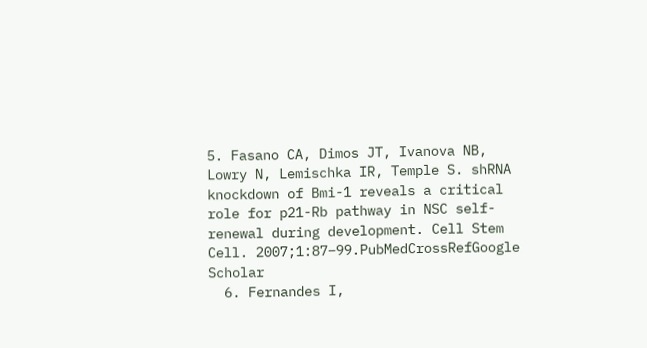5. Fasano CA, Dimos JT, Ivanova NB, Lowry N, Lemischka IR, Temple S. shRNA knockdown of Bmi-1 reveals a critical role for p21-Rb pathway in NSC self-renewal during development. Cell Stem Cell. 2007;1:87–99.PubMedCrossRefGoogle Scholar
  6. Fernandes I,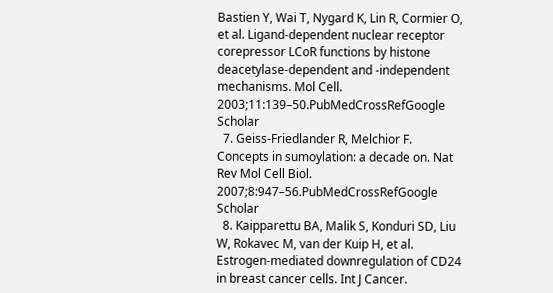Bastien Y, Wai T, Nygard K, Lin R, Cormier O, et al. Ligand-dependent nuclear receptor corepressor LCoR functions by histone deacetylase-dependent and -independent mechanisms. Mol Cell. 2003;11:139–50.PubMedCrossRefGoogle Scholar
  7. Geiss-Friedlander R, Melchior F. Concepts in sumoylation: a decade on. Nat Rev Mol Cell Biol. 2007;8:947–56.PubMedCrossRefGoogle Scholar
  8. Kaipparettu BA, Malik S, Konduri SD, Liu W, Rokavec M, van der Kuip H, et al. Estrogen-mediated downregulation of CD24 in breast cancer cells. Int J Cancer.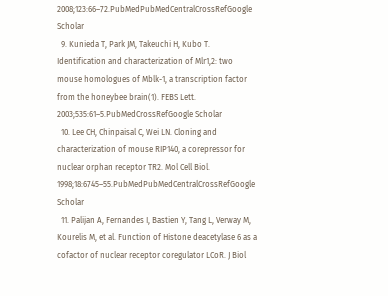2008;123:66–72.PubMedPubMedCentralCrossRefGoogle Scholar
  9. Kunieda T, Park JM, Takeuchi H, Kubo T. Identification and characterization of Mlr1,2: two mouse homologues of Mblk-1, a transcription factor from the honeybee brain(1). FEBS Lett. 2003;535:61–5.PubMedCrossRefGoogle Scholar
  10. Lee CH, Chinpaisal C, Wei LN. Cloning and characterization of mouse RIP140, a corepressor for nuclear orphan receptor TR2. Mol Cell Biol. 1998;18:6745–55.PubMedPubMedCentralCrossRefGoogle Scholar
  11. Palijan A, Fernandes I, Bastien Y, Tang L, Verway M, Kourelis M, et al. Function of Histone deacetylase 6 as a cofactor of nuclear receptor coregulator LCoR. J Biol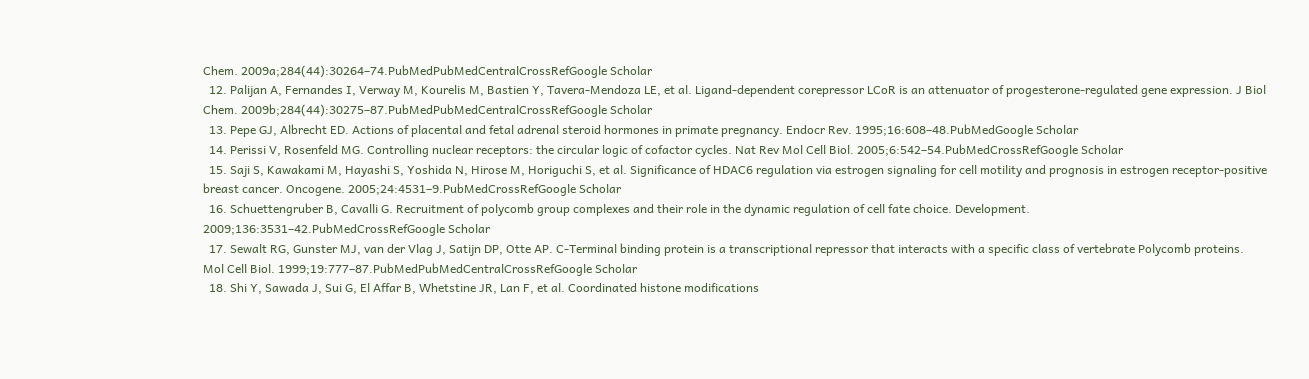Chem. 2009a;284(44):30264–74.PubMedPubMedCentralCrossRefGoogle Scholar
  12. Palijan A, Fernandes I, Verway M, Kourelis M, Bastien Y, Tavera-Mendoza LE, et al. Ligand-dependent corepressor LCoR is an attenuator of progesterone-regulated gene expression. J Biol Chem. 2009b;284(44):30275–87.PubMedPubMedCentralCrossRefGoogle Scholar
  13. Pepe GJ, Albrecht ED. Actions of placental and fetal adrenal steroid hormones in primate pregnancy. Endocr Rev. 1995;16:608–48.PubMedGoogle Scholar
  14. Perissi V, Rosenfeld MG. Controlling nuclear receptors: the circular logic of cofactor cycles. Nat Rev Mol Cell Biol. 2005;6:542–54.PubMedCrossRefGoogle Scholar
  15. Saji S, Kawakami M, Hayashi S, Yoshida N, Hirose M, Horiguchi S, et al. Significance of HDAC6 regulation via estrogen signaling for cell motility and prognosis in estrogen receptor-positive breast cancer. Oncogene. 2005;24:4531–9.PubMedCrossRefGoogle Scholar
  16. Schuettengruber B, Cavalli G. Recruitment of polycomb group complexes and their role in the dynamic regulation of cell fate choice. Development. 2009;136:3531–42.PubMedCrossRefGoogle Scholar
  17. Sewalt RG, Gunster MJ, van der Vlag J, Satijn DP, Otte AP. C-Terminal binding protein is a transcriptional repressor that interacts with a specific class of vertebrate Polycomb proteins. Mol Cell Biol. 1999;19:777–87.PubMedPubMedCentralCrossRefGoogle Scholar
  18. Shi Y, Sawada J, Sui G, El Affar B, Whetstine JR, Lan F, et al. Coordinated histone modifications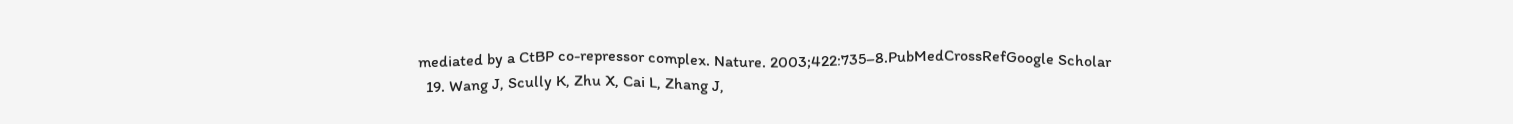mediated by a CtBP co-repressor complex. Nature. 2003;422:735–8.PubMedCrossRefGoogle Scholar
  19. Wang J, Scully K, Zhu X, Cai L, Zhang J,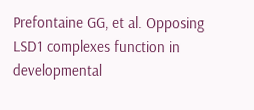Prefontaine GG, et al. Opposing LSD1 complexes function in developmental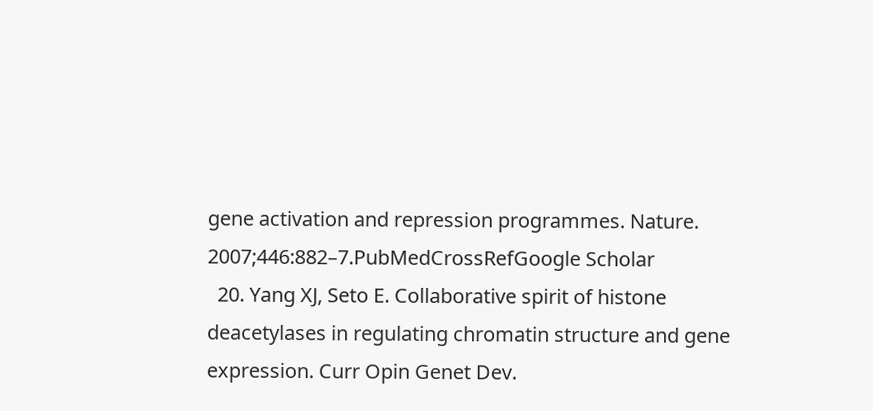gene activation and repression programmes. Nature. 2007;446:882–7.PubMedCrossRefGoogle Scholar
  20. Yang XJ, Seto E. Collaborative spirit of histone deacetylases in regulating chromatin structure and gene expression. Curr Opin Genet Dev.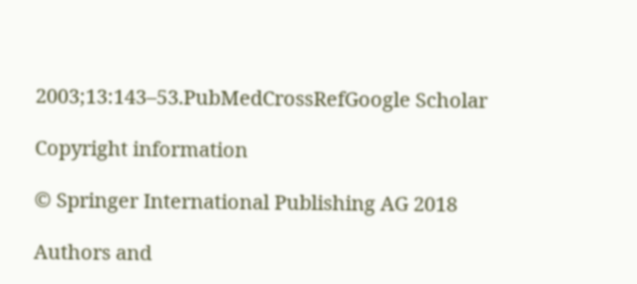2003;13:143–53.PubMedCrossRefGoogle Scholar

Copyright information

© Springer International Publishing AG 2018

Authors and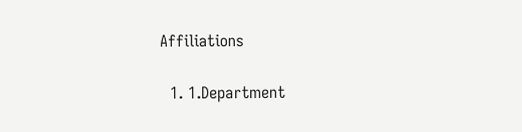Affiliations

  1. 1.Department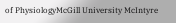of PhysiologyMcGill University McIntyre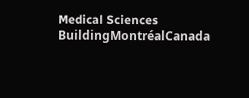Medical Sciences BuildingMontréalCanada